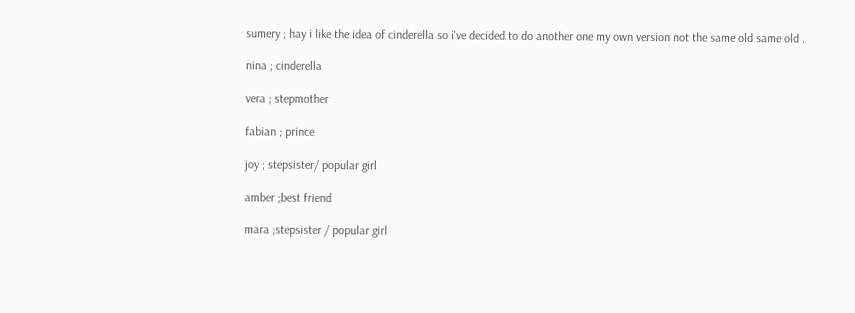sumery ; hay i like the idea of cinderella so i've decided to do another one my own version not the same old same old .

nina ; cinderella

vera ; stepmother

fabian ; prince

joy ; stepsister/ popular girl

amber ;best friend

mara ;stepsister / popular girl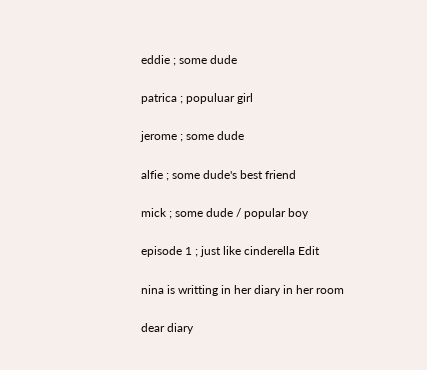eddie ; some dude

patrica ; populuar girl

jerome ; some dude

alfie ; some dude's best friend

mick ; some dude / popular boy

episode 1 ; just like cinderella Edit

nina is writting in her diary in her room

dear diary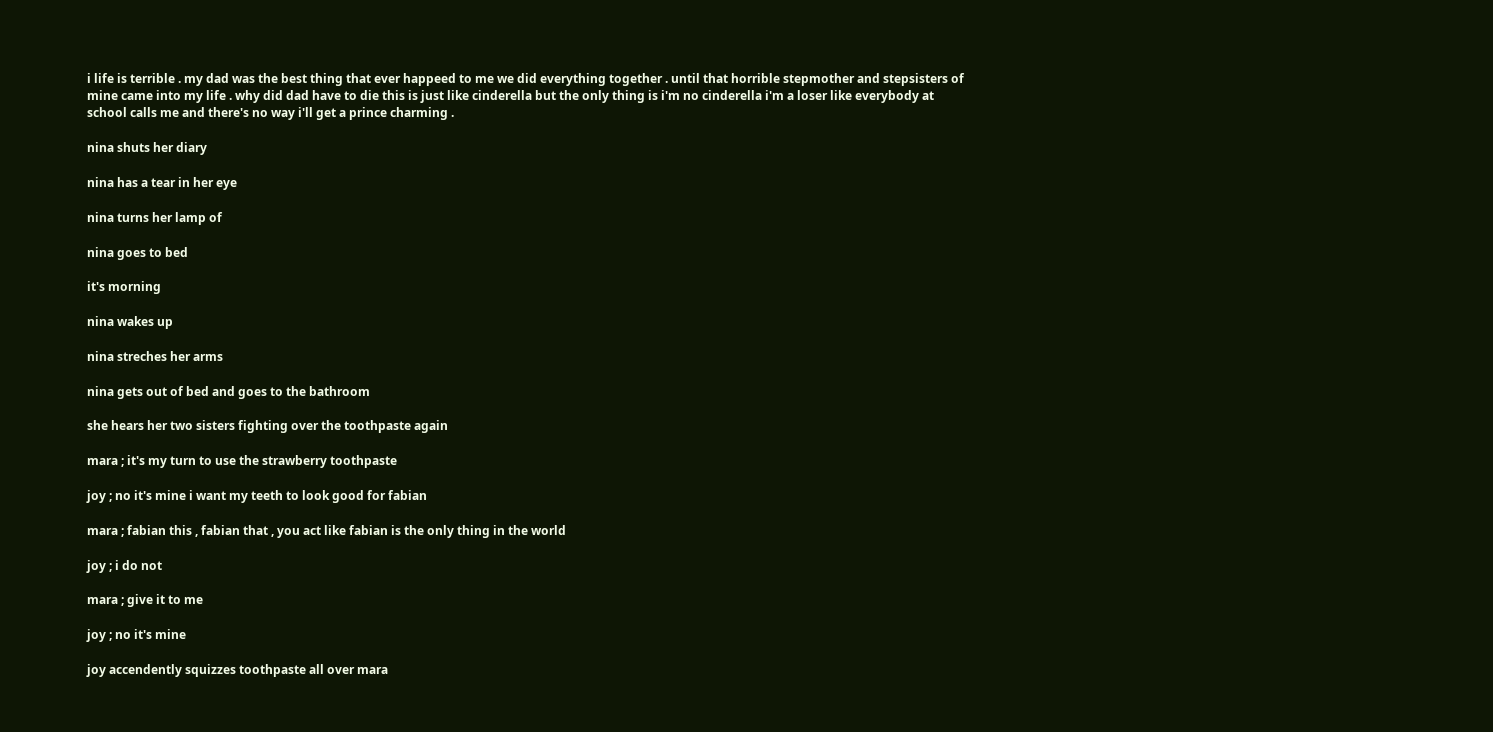i life is terrible . my dad was the best thing that ever happeed to me we did everything together . until that horrible stepmother and stepsisters of mine came into my life . why did dad have to die this is just like cinderella but the only thing is i'm no cinderella i'm a loser like everybody at school calls me and there's no way i'll get a prince charming .

nina shuts her diary

nina has a tear in her eye

nina turns her lamp of

nina goes to bed

it's morning

nina wakes up

nina streches her arms

nina gets out of bed and goes to the bathroom

she hears her two sisters fighting over the toothpaste again

mara ; it's my turn to use the strawberry toothpaste

joy ; no it's mine i want my teeth to look good for fabian

mara ; fabian this , fabian that , you act like fabian is the only thing in the world

joy ; i do not

mara ; give it to me

joy ; no it's mine

joy accendently squizzes toothpaste all over mara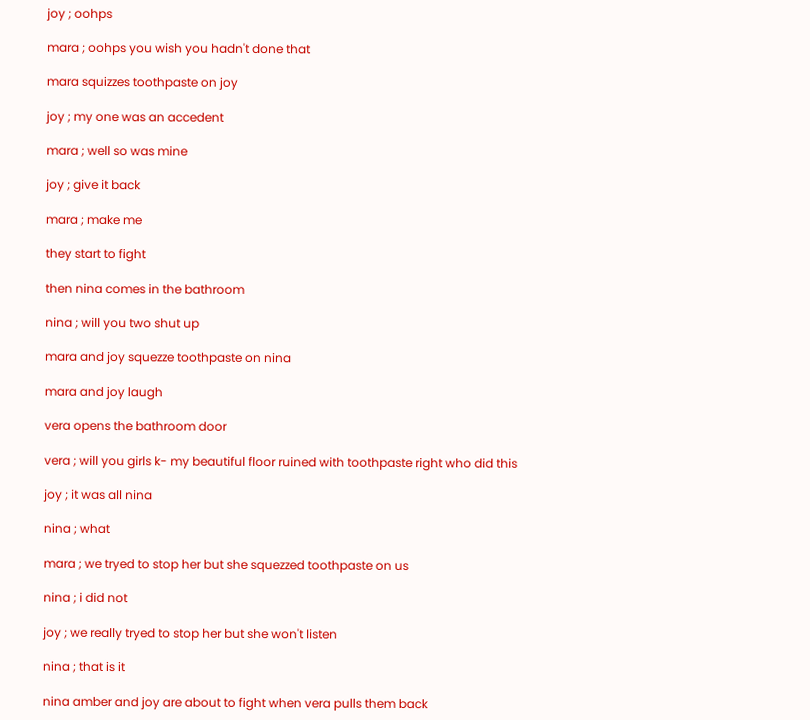joy ; oohps

mara ; oohps you wish you hadn't done that

mara squizzes toothpaste on joy

joy ; my one was an accedent

mara ; well so was mine

joy ; give it back

mara ; make me

they start to fight

then nina comes in the bathroom

nina ; will you two shut up

mara and joy squezze toothpaste on nina

mara and joy laugh

vera opens the bathroom door

vera ; will you girls k- my beautiful floor ruined with toothpaste right who did this

joy ; it was all nina

nina ; what

mara ; we tryed to stop her but she squezzed toothpaste on us

nina ; i did not

joy ; we really tryed to stop her but she won't listen

nina ; that is it

nina amber and joy are about to fight when vera pulls them back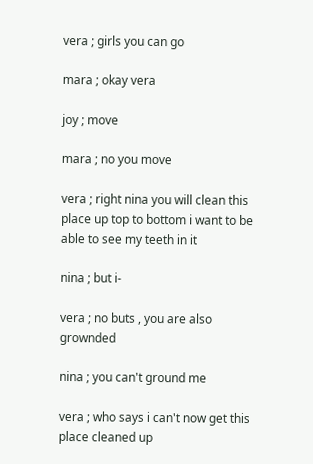vera ; girls you can go

mara ; okay vera

joy ; move

mara ; no you move

vera ; right nina you will clean this place up top to bottom i want to be able to see my teeth in it

nina ; but i-

vera ; no buts , you are also grownded

nina ; you can't ground me

vera ; who says i can't now get this place cleaned up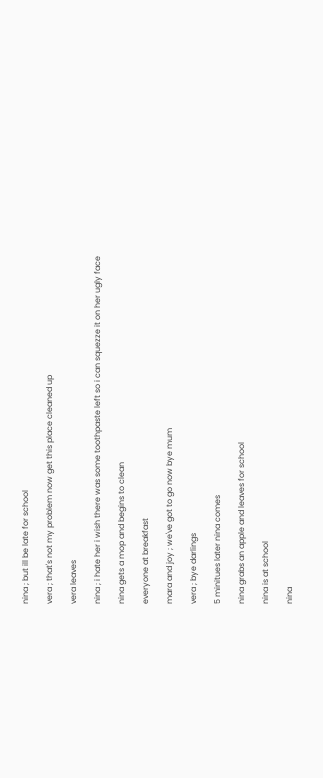nina ; but ill be late for school

vera ; that's not my problem now get this place cleaned up

vera leaves

nina ; i hate her i wish there was some toothpaste left so i can squezze it on her ugly face

nina gets a mop and begins to clean

everyone at breakfast

mara and joy ; we've got to go now bye mum

vera ; bye darlings

5 minitues later nina comes

nina grabs an apple and leaves for school

nina is at school

nina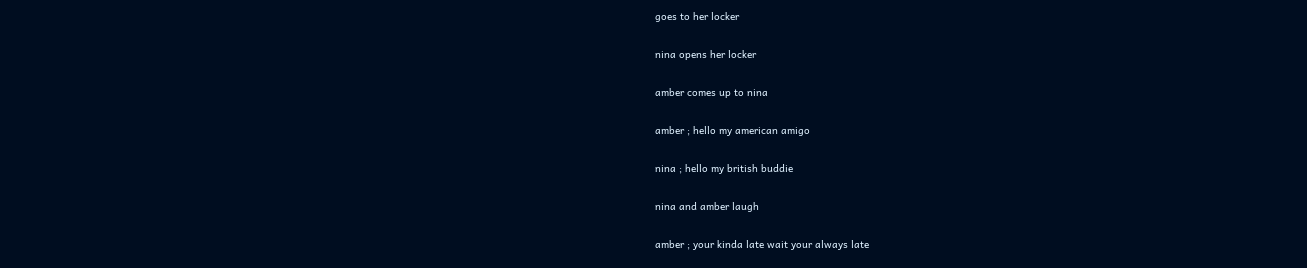goes to her locker

nina opens her locker

amber comes up to nina

amber ; hello my american amigo

nina ; hello my british buddie

nina and amber laugh

amber ; your kinda late wait your always late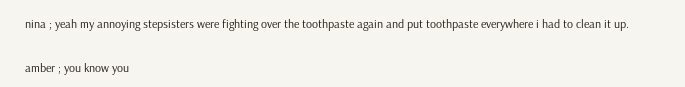nina ; yeah my annoying stepsisters were fighting over the toothpaste again and put toothpaste everywhere i had to clean it up.

amber ; you know you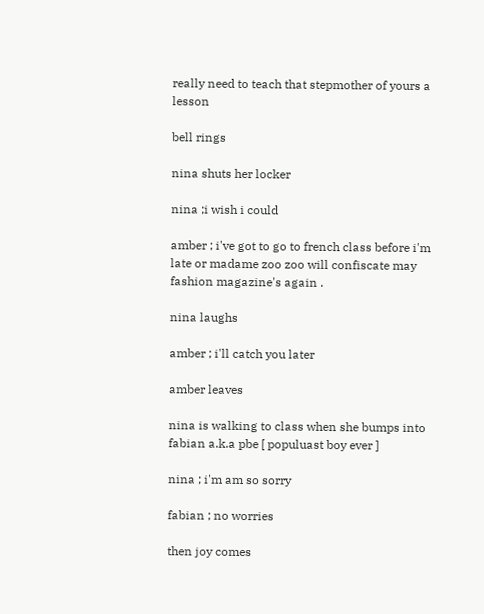really need to teach that stepmother of yours a lesson

bell rings

nina shuts her locker

nina ;i wish i could

amber ; i've got to go to french class before i'm late or madame zoo zoo will confiscate may fashion magazine's again .

nina laughs

amber ; i'll catch you later

amber leaves

nina is walking to class when she bumps into fabian a.k.a pbe [ populuast boy ever ]

nina ; i'm am so sorry

fabian ; no worries

then joy comes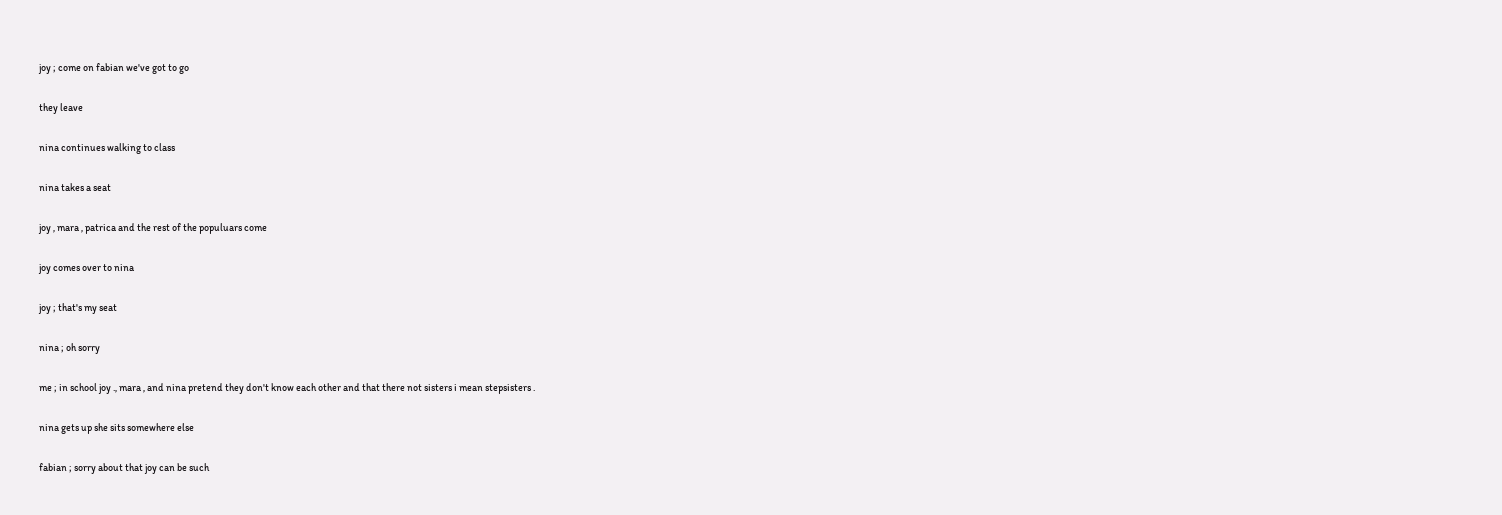joy ; come on fabian we've got to go

they leave

nina continues walking to class

nina takes a seat

joy , mara , patrica and the rest of the populuars come

joy comes over to nina

joy ; that's my seat

nina ; oh sorry

me ; in school joy ., mara , and nina pretend they don't know each other and that there not sisters i mean stepsisters .

nina gets up she sits somewhere else

fabian ; sorry about that joy can be such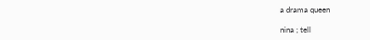a drama queen

nina ; tell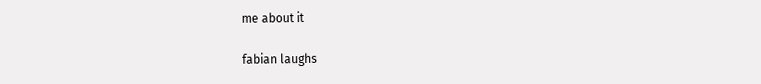me about it

fabian laughs